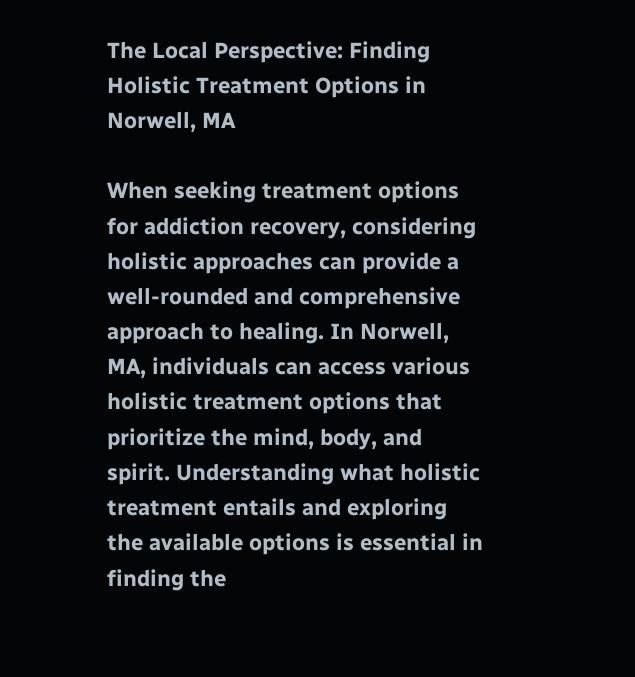The Local Perspective: Finding Holistic Treatment Options in Norwell, MA

When seeking treatment options for addiction recovery, considering holistic approaches can provide a well-rounded and comprehensive approach to healing. In Norwell, MA, individuals can access various holistic treatment options that prioritize the mind, body, and spirit. Understanding what holistic treatment entails and exploring the available options is essential in finding the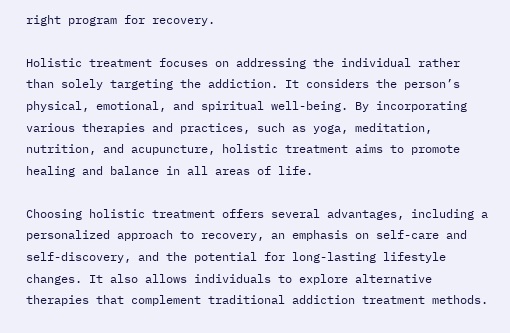right program for recovery.

Holistic treatment focuses on addressing the individual rather than solely targeting the addiction. It considers the person’s physical, emotional, and spiritual well-being. By incorporating various therapies and practices, such as yoga, meditation, nutrition, and acupuncture, holistic treatment aims to promote healing and balance in all areas of life.

Choosing holistic treatment offers several advantages, including a personalized approach to recovery, an emphasis on self-care and self-discovery, and the potential for long-lasting lifestyle changes. It also allows individuals to explore alternative therapies that complement traditional addiction treatment methods.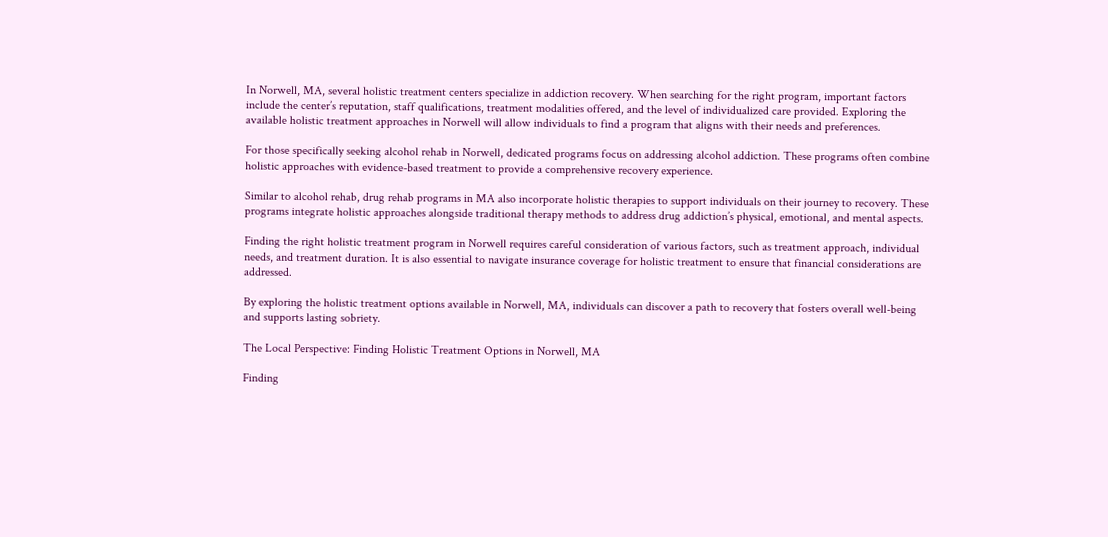In Norwell, MA, several holistic treatment centers specialize in addiction recovery. When searching for the right program, important factors include the center’s reputation, staff qualifications, treatment modalities offered, and the level of individualized care provided. Exploring the available holistic treatment approaches in Norwell will allow individuals to find a program that aligns with their needs and preferences.

For those specifically seeking alcohol rehab in Norwell, dedicated programs focus on addressing alcohol addiction. These programs often combine holistic approaches with evidence-based treatment to provide a comprehensive recovery experience.

Similar to alcohol rehab, drug rehab programs in MA also incorporate holistic therapies to support individuals on their journey to recovery. These programs integrate holistic approaches alongside traditional therapy methods to address drug addiction’s physical, emotional, and mental aspects.

Finding the right holistic treatment program in Norwell requires careful consideration of various factors, such as treatment approach, individual needs, and treatment duration. It is also essential to navigate insurance coverage for holistic treatment to ensure that financial considerations are addressed.

By exploring the holistic treatment options available in Norwell, MA, individuals can discover a path to recovery that fosters overall well-being and supports lasting sobriety.

The Local Perspective: Finding Holistic Treatment Options in Norwell, MA

Finding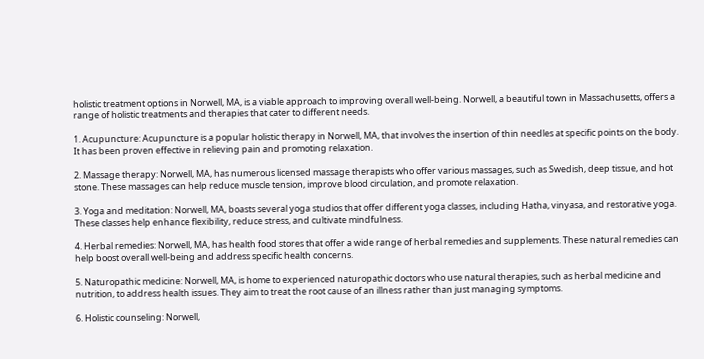holistic treatment options in Norwell, MA, is a viable approach to improving overall well-being. Norwell, a beautiful town in Massachusetts, offers a range of holistic treatments and therapies that cater to different needs.

1. Acupuncture: Acupuncture is a popular holistic therapy in Norwell, MA, that involves the insertion of thin needles at specific points on the body. It has been proven effective in relieving pain and promoting relaxation.

2. Massage therapy: Norwell, MA, has numerous licensed massage therapists who offer various massages, such as Swedish, deep tissue, and hot stone. These massages can help reduce muscle tension, improve blood circulation, and promote relaxation.

3. Yoga and meditation: Norwell, MA, boasts several yoga studios that offer different yoga classes, including Hatha, vinyasa, and restorative yoga. These classes help enhance flexibility, reduce stress, and cultivate mindfulness.

4. Herbal remedies: Norwell, MA, has health food stores that offer a wide range of herbal remedies and supplements. These natural remedies can help boost overall well-being and address specific health concerns.

5. Naturopathic medicine: Norwell, MA, is home to experienced naturopathic doctors who use natural therapies, such as herbal medicine and nutrition, to address health issues. They aim to treat the root cause of an illness rather than just managing symptoms.

6. Holistic counseling: Norwell,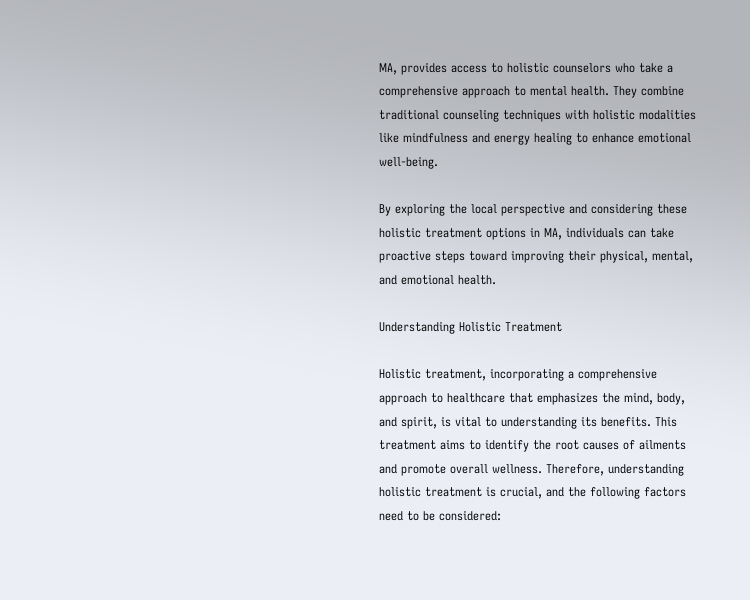MA, provides access to holistic counselors who take a comprehensive approach to mental health. They combine traditional counseling techniques with holistic modalities like mindfulness and energy healing to enhance emotional well-being.

By exploring the local perspective and considering these holistic treatment options in MA, individuals can take proactive steps toward improving their physical, mental, and emotional health.

Understanding Holistic Treatment

Holistic treatment, incorporating a comprehensive approach to healthcare that emphasizes the mind, body, and spirit, is vital to understanding its benefits. This treatment aims to identify the root causes of ailments and promote overall wellness. Therefore, understanding holistic treatment is crucial, and the following factors need to be considered: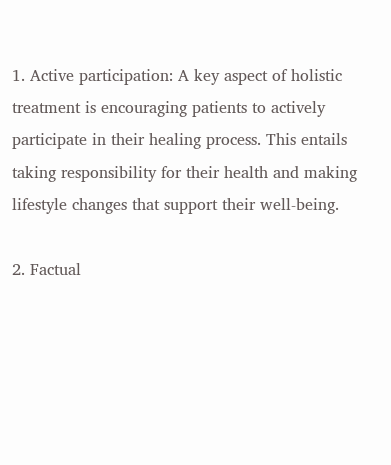1. Active participation: A key aspect of holistic treatment is encouraging patients to actively participate in their healing process. This entails taking responsibility for their health and making lifestyle changes that support their well-being.

2. Factual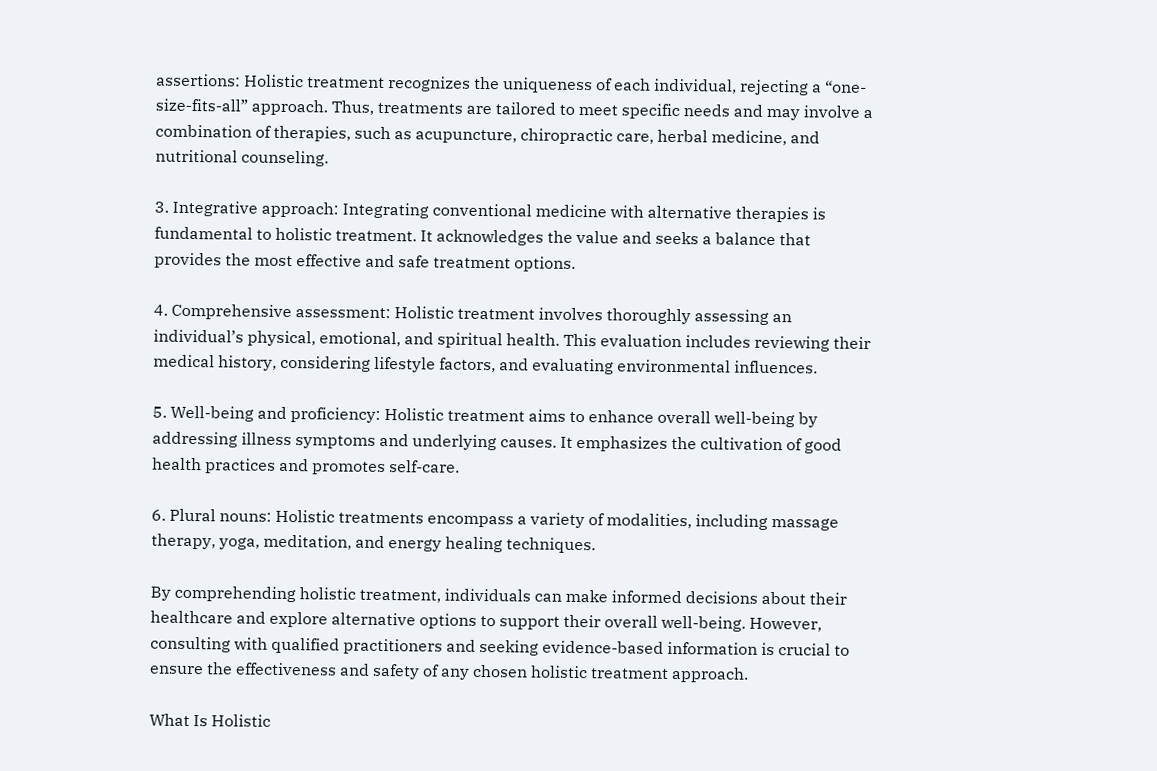assertions: Holistic treatment recognizes the uniqueness of each individual, rejecting a “one-size-fits-all” approach. Thus, treatments are tailored to meet specific needs and may involve a combination of therapies, such as acupuncture, chiropractic care, herbal medicine, and nutritional counseling.

3. Integrative approach: Integrating conventional medicine with alternative therapies is fundamental to holistic treatment. It acknowledges the value and seeks a balance that provides the most effective and safe treatment options.

4. Comprehensive assessment: Holistic treatment involves thoroughly assessing an individual’s physical, emotional, and spiritual health. This evaluation includes reviewing their medical history, considering lifestyle factors, and evaluating environmental influences.

5. Well-being and proficiency: Holistic treatment aims to enhance overall well-being by addressing illness symptoms and underlying causes. It emphasizes the cultivation of good health practices and promotes self-care.

6. Plural nouns: Holistic treatments encompass a variety of modalities, including massage therapy, yoga, meditation, and energy healing techniques.

By comprehending holistic treatment, individuals can make informed decisions about their healthcare and explore alternative options to support their overall well-being. However, consulting with qualified practitioners and seeking evidence-based information is crucial to ensure the effectiveness and safety of any chosen holistic treatment approach.

What Is Holistic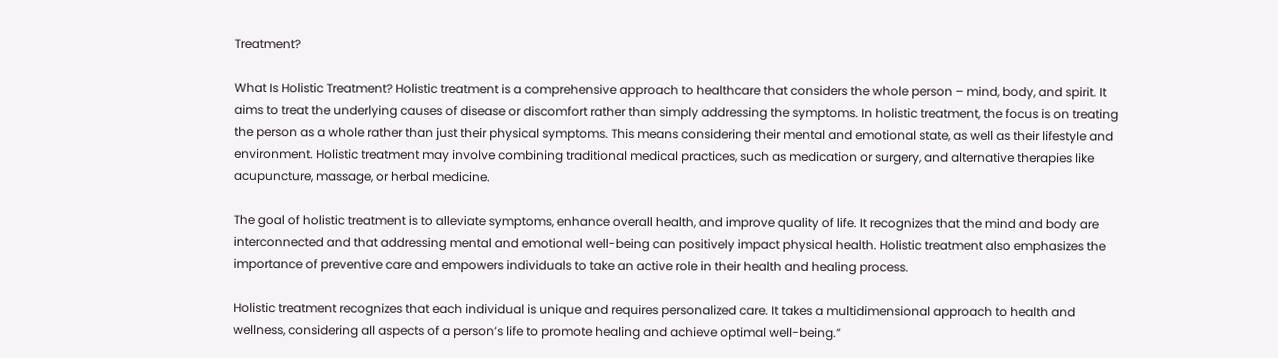Treatment?

What Is Holistic Treatment? Holistic treatment is a comprehensive approach to healthcare that considers the whole person – mind, body, and spirit. It aims to treat the underlying causes of disease or discomfort rather than simply addressing the symptoms. In holistic treatment, the focus is on treating the person as a whole rather than just their physical symptoms. This means considering their mental and emotional state, as well as their lifestyle and environment. Holistic treatment may involve combining traditional medical practices, such as medication or surgery, and alternative therapies like acupuncture, massage, or herbal medicine.

The goal of holistic treatment is to alleviate symptoms, enhance overall health, and improve quality of life. It recognizes that the mind and body are interconnected and that addressing mental and emotional well-being can positively impact physical health. Holistic treatment also emphasizes the importance of preventive care and empowers individuals to take an active role in their health and healing process.

Holistic treatment recognizes that each individual is unique and requires personalized care. It takes a multidimensional approach to health and wellness, considering all aspects of a person’s life to promote healing and achieve optimal well-being.”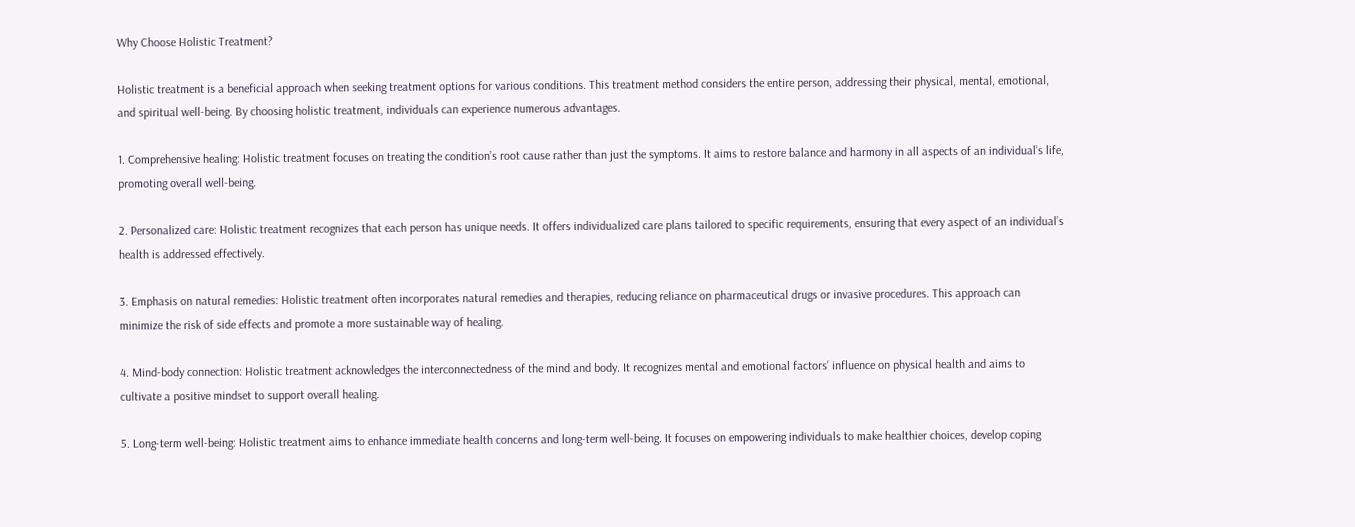Why Choose Holistic Treatment?

Holistic treatment is a beneficial approach when seeking treatment options for various conditions. This treatment method considers the entire person, addressing their physical, mental, emotional, and spiritual well-being. By choosing holistic treatment, individuals can experience numerous advantages.

1. Comprehensive healing: Holistic treatment focuses on treating the condition’s root cause rather than just the symptoms. It aims to restore balance and harmony in all aspects of an individual’s life, promoting overall well-being.

2. Personalized care: Holistic treatment recognizes that each person has unique needs. It offers individualized care plans tailored to specific requirements, ensuring that every aspect of an individual’s health is addressed effectively.

3. Emphasis on natural remedies: Holistic treatment often incorporates natural remedies and therapies, reducing reliance on pharmaceutical drugs or invasive procedures. This approach can minimize the risk of side effects and promote a more sustainable way of healing.

4. Mind-body connection: Holistic treatment acknowledges the interconnectedness of the mind and body. It recognizes mental and emotional factors’ influence on physical health and aims to cultivate a positive mindset to support overall healing.

5. Long-term well-being: Holistic treatment aims to enhance immediate health concerns and long-term well-being. It focuses on empowering individuals to make healthier choices, develop coping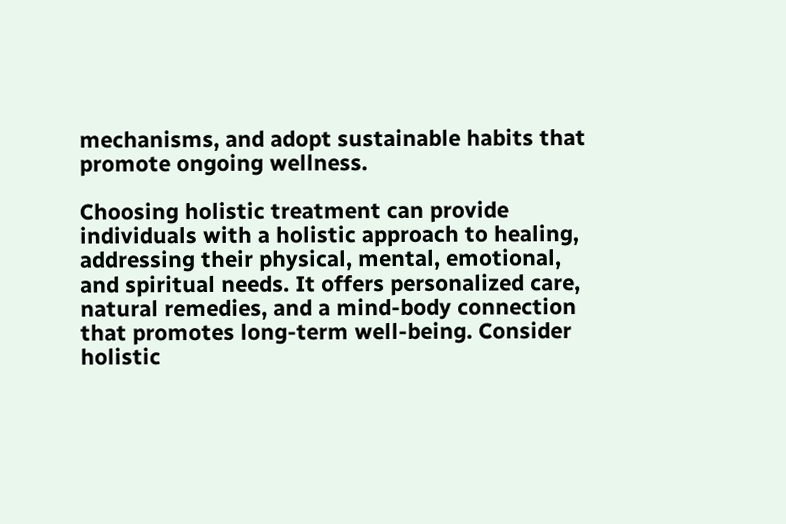mechanisms, and adopt sustainable habits that promote ongoing wellness.

Choosing holistic treatment can provide individuals with a holistic approach to healing, addressing their physical, mental, emotional, and spiritual needs. It offers personalized care, natural remedies, and a mind-body connection that promotes long-term well-being. Consider holistic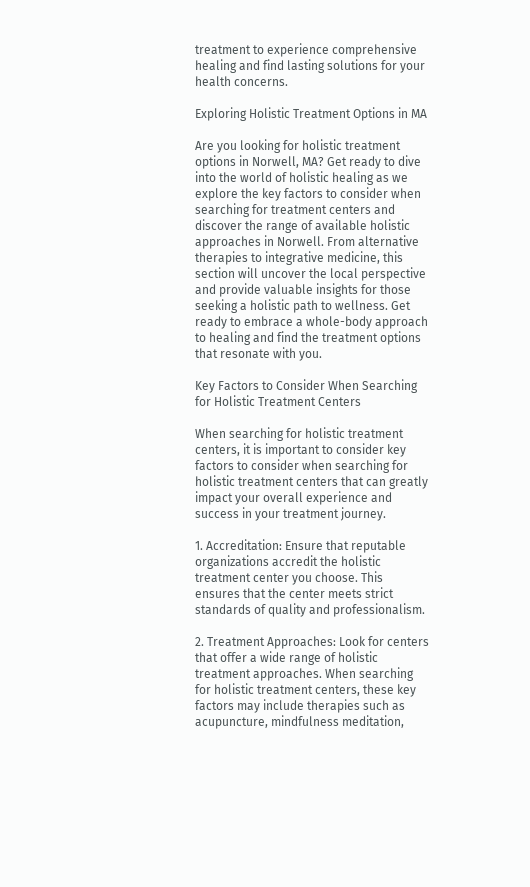treatment to experience comprehensive healing and find lasting solutions for your health concerns.

Exploring Holistic Treatment Options in MA

Are you looking for holistic treatment options in Norwell, MA? Get ready to dive into the world of holistic healing as we explore the key factors to consider when searching for treatment centers and discover the range of available holistic approaches in Norwell. From alternative therapies to integrative medicine, this section will uncover the local perspective and provide valuable insights for those seeking a holistic path to wellness. Get ready to embrace a whole-body approach to healing and find the treatment options that resonate with you.

Key Factors to Consider When Searching for Holistic Treatment Centers

When searching for holistic treatment centers, it is important to consider key factors to consider when searching for holistic treatment centers that can greatly impact your overall experience and success in your treatment journey.

1. Accreditation: Ensure that reputable organizations accredit the holistic treatment center you choose. This ensures that the center meets strict standards of quality and professionalism.

2. Treatment Approaches: Look for centers that offer a wide range of holistic treatment approaches. When searching for holistic treatment centers, these key factors may include therapies such as acupuncture, mindfulness meditation,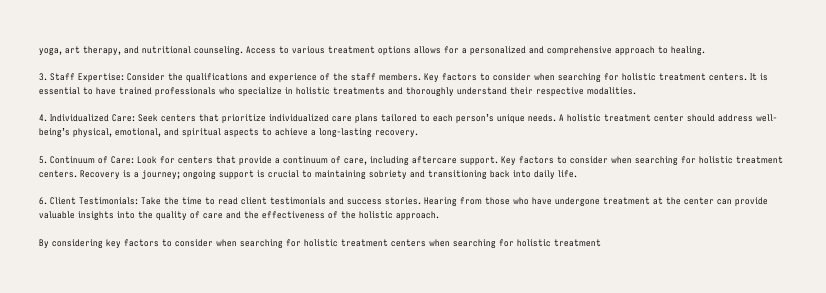yoga, art therapy, and nutritional counseling. Access to various treatment options allows for a personalized and comprehensive approach to healing.

3. Staff Expertise: Consider the qualifications and experience of the staff members. Key factors to consider when searching for holistic treatment centers. It is essential to have trained professionals who specialize in holistic treatments and thoroughly understand their respective modalities.

4. Individualized Care: Seek centers that prioritize individualized care plans tailored to each person’s unique needs. A holistic treatment center should address well-being’s physical, emotional, and spiritual aspects to achieve a long-lasting recovery.

5. Continuum of Care: Look for centers that provide a continuum of care, including aftercare support. Key factors to consider when searching for holistic treatment centers. Recovery is a journey; ongoing support is crucial to maintaining sobriety and transitioning back into daily life.

6. Client Testimonials: Take the time to read client testimonials and success stories. Hearing from those who have undergone treatment at the center can provide valuable insights into the quality of care and the effectiveness of the holistic approach.

By considering key factors to consider when searching for holistic treatment centers when searching for holistic treatment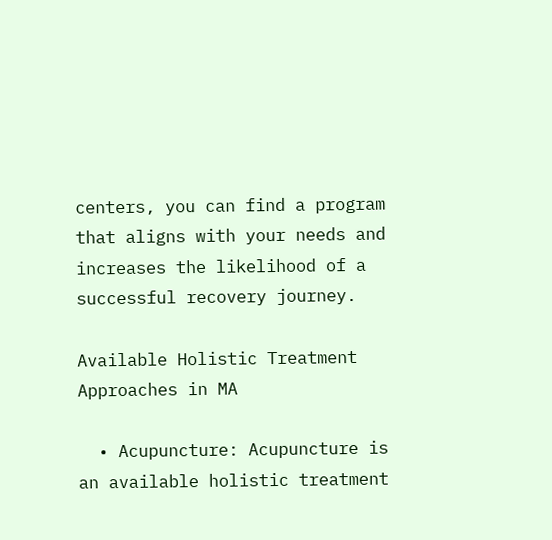centers, you can find a program that aligns with your needs and increases the likelihood of a successful recovery journey.

Available Holistic Treatment Approaches in MA

  • Acupuncture: Acupuncture is an available holistic treatment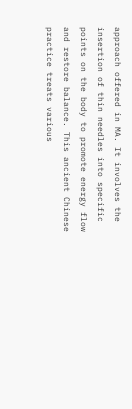approach offered in MA. It involves the insertion of thin needles into specific points on the body to promote energy flow and restore balance. This ancient Chinese practice treats various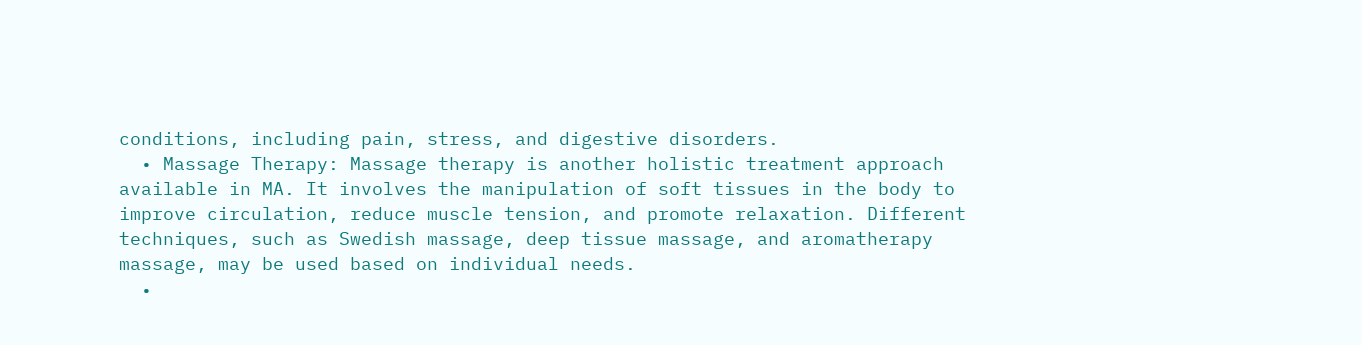conditions, including pain, stress, and digestive disorders.
  • Massage Therapy: Massage therapy is another holistic treatment approach available in MA. It involves the manipulation of soft tissues in the body to improve circulation, reduce muscle tension, and promote relaxation. Different techniques, such as Swedish massage, deep tissue massage, and aromatherapy massage, may be used based on individual needs.
  •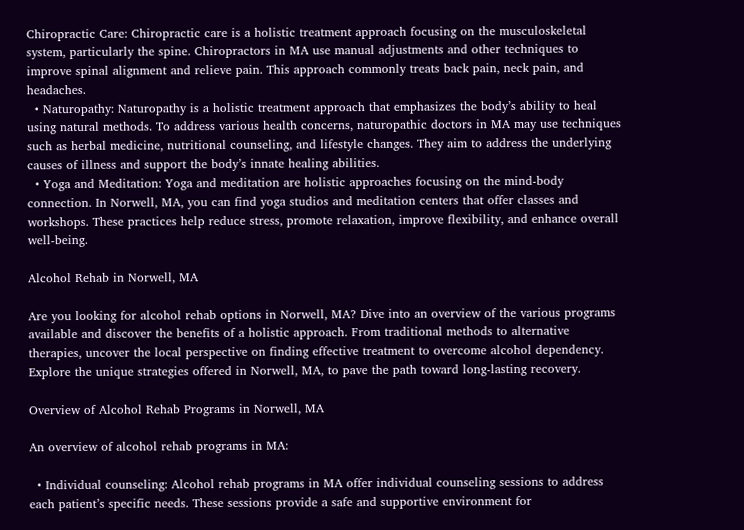Chiropractic Care: Chiropractic care is a holistic treatment approach focusing on the musculoskeletal system, particularly the spine. Chiropractors in MA use manual adjustments and other techniques to improve spinal alignment and relieve pain. This approach commonly treats back pain, neck pain, and headaches.
  • Naturopathy: Naturopathy is a holistic treatment approach that emphasizes the body’s ability to heal using natural methods. To address various health concerns, naturopathic doctors in MA may use techniques such as herbal medicine, nutritional counseling, and lifestyle changes. They aim to address the underlying causes of illness and support the body’s innate healing abilities.
  • Yoga and Meditation: Yoga and meditation are holistic approaches focusing on the mind-body connection. In Norwell, MA, you can find yoga studios and meditation centers that offer classes and workshops. These practices help reduce stress, promote relaxation, improve flexibility, and enhance overall well-being.

Alcohol Rehab in Norwell, MA

Are you looking for alcohol rehab options in Norwell, MA? Dive into an overview of the various programs available and discover the benefits of a holistic approach. From traditional methods to alternative therapies, uncover the local perspective on finding effective treatment to overcome alcohol dependency. Explore the unique strategies offered in Norwell, MA, to pave the path toward long-lasting recovery.

Overview of Alcohol Rehab Programs in Norwell, MA

An overview of alcohol rehab programs in MA:

  • Individual counseling: Alcohol rehab programs in MA offer individual counseling sessions to address each patient’s specific needs. These sessions provide a safe and supportive environment for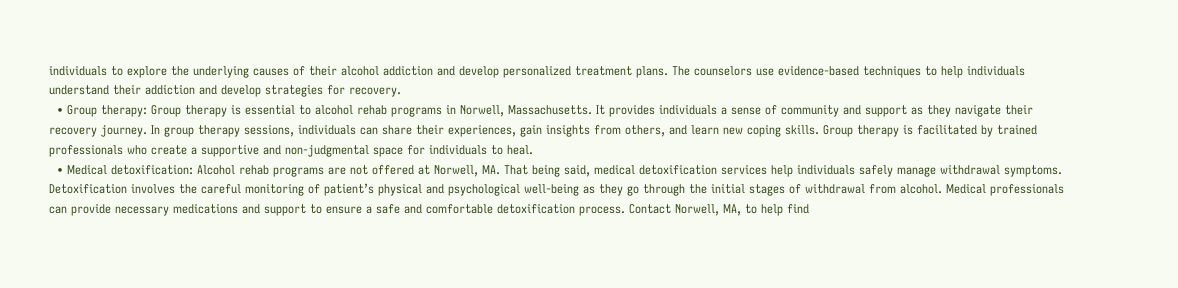individuals to explore the underlying causes of their alcohol addiction and develop personalized treatment plans. The counselors use evidence-based techniques to help individuals understand their addiction and develop strategies for recovery.
  • Group therapy: Group therapy is essential to alcohol rehab programs in Norwell, Massachusetts. It provides individuals a sense of community and support as they navigate their recovery journey. In group therapy sessions, individuals can share their experiences, gain insights from others, and learn new coping skills. Group therapy is facilitated by trained professionals who create a supportive and non-judgmental space for individuals to heal.
  • Medical detoxification: Alcohol rehab programs are not offered at Norwell, MA. That being said, medical detoxification services help individuals safely manage withdrawal symptoms. Detoxification involves the careful monitoring of patient’s physical and psychological well-being as they go through the initial stages of withdrawal from alcohol. Medical professionals can provide necessary medications and support to ensure a safe and comfortable detoxification process. Contact Norwell, MA, to help find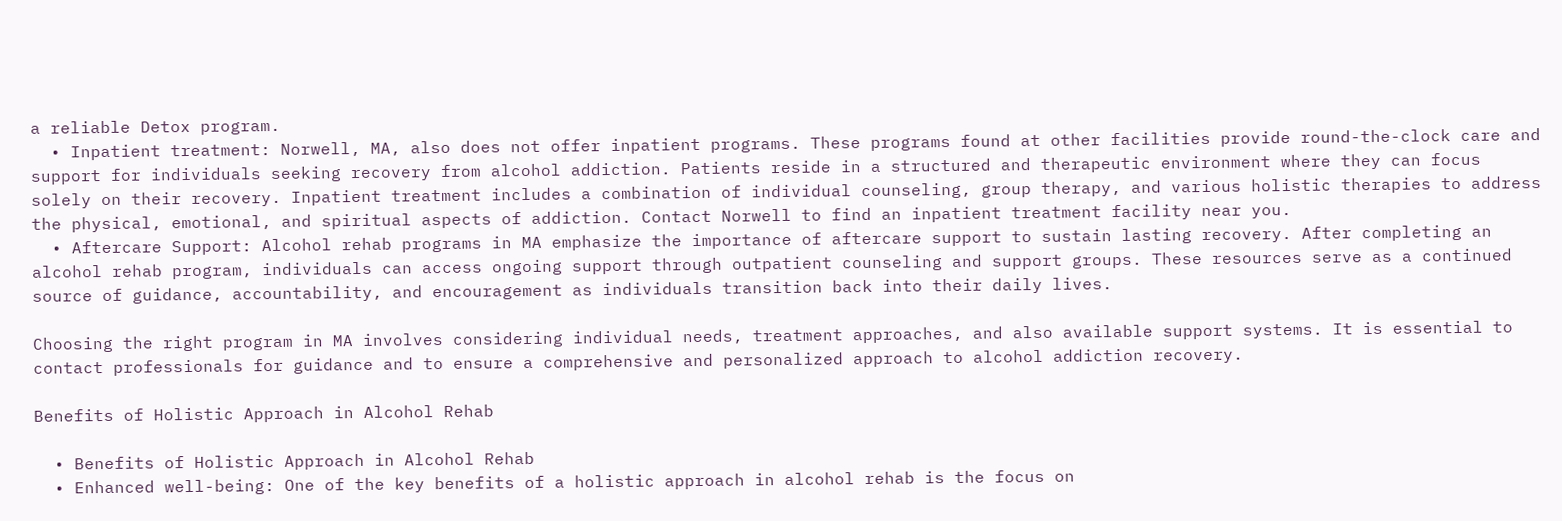a reliable Detox program.
  • Inpatient treatment: Norwell, MA, also does not offer inpatient programs. These programs found at other facilities provide round-the-clock care and support for individuals seeking recovery from alcohol addiction. Patients reside in a structured and therapeutic environment where they can focus solely on their recovery. Inpatient treatment includes a combination of individual counseling, group therapy, and various holistic therapies to address the physical, emotional, and spiritual aspects of addiction. Contact Norwell to find an inpatient treatment facility near you.
  • Aftercare Support: Alcohol rehab programs in MA emphasize the importance of aftercare support to sustain lasting recovery. After completing an alcohol rehab program, individuals can access ongoing support through outpatient counseling and support groups. These resources serve as a continued source of guidance, accountability, and encouragement as individuals transition back into their daily lives.

Choosing the right program in MA involves considering individual needs, treatment approaches, and also available support systems. It is essential to contact professionals for guidance and to ensure a comprehensive and personalized approach to alcohol addiction recovery.

Benefits of Holistic Approach in Alcohol Rehab

  • Benefits of Holistic Approach in Alcohol Rehab
  • Enhanced well-being: One of the key benefits of a holistic approach in alcohol rehab is the focus on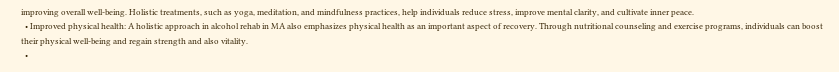improving overall well-being. Holistic treatments, such as yoga, meditation, and mindfulness practices, help individuals reduce stress, improve mental clarity, and cultivate inner peace.
  • Improved physical health: A holistic approach in alcohol rehab in MA also emphasizes physical health as an important aspect of recovery. Through nutritional counseling and exercise programs, individuals can boost their physical well-being and regain strength and also vitality.
  •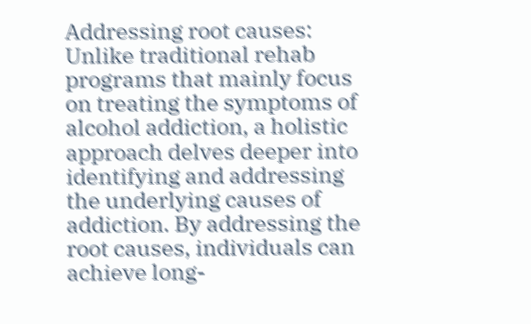Addressing root causes: Unlike traditional rehab programs that mainly focus on treating the symptoms of alcohol addiction, a holistic approach delves deeper into identifying and addressing the underlying causes of addiction. By addressing the root causes, individuals can achieve long-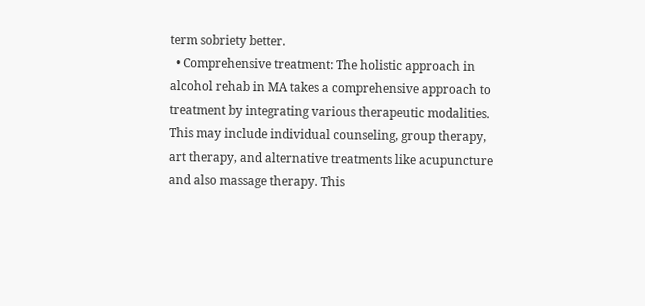term sobriety better.
  • Comprehensive treatment: The holistic approach in alcohol rehab in MA takes a comprehensive approach to treatment by integrating various therapeutic modalities. This may include individual counseling, group therapy, art therapy, and alternative treatments like acupuncture and also massage therapy. This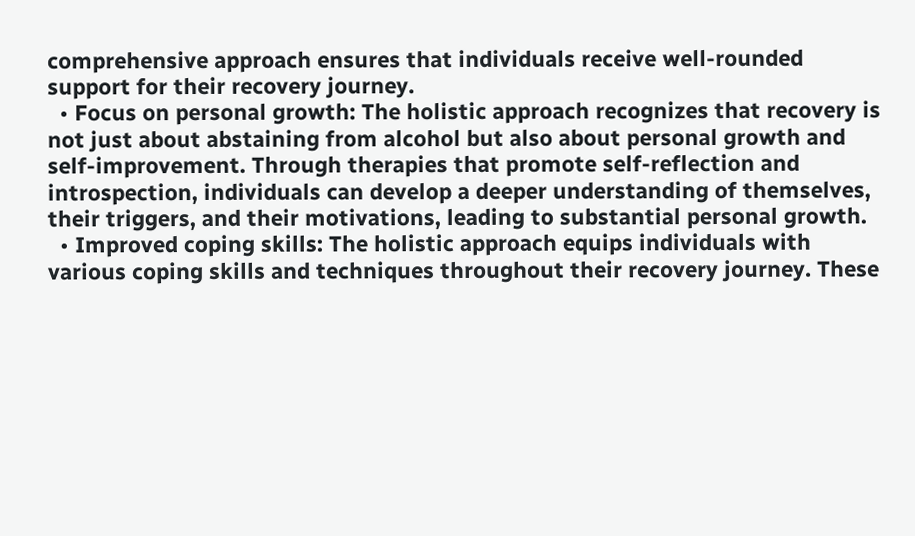comprehensive approach ensures that individuals receive well-rounded support for their recovery journey.
  • Focus on personal growth: The holistic approach recognizes that recovery is not just about abstaining from alcohol but also about personal growth and self-improvement. Through therapies that promote self-reflection and introspection, individuals can develop a deeper understanding of themselves, their triggers, and their motivations, leading to substantial personal growth.
  • Improved coping skills: The holistic approach equips individuals with various coping skills and techniques throughout their recovery journey. These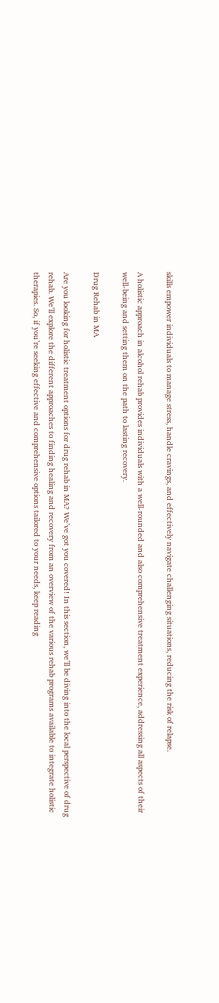skills empower individuals to manage stress, handle cravings, and effectively navigate challenging situations, reducing the risk of relapse.

A holistic approach in alcohol rehab provides individuals with a well-rounded and also comprehensive treatment experience, addressing all aspects of their well-being and setting them on the path to lasting recovery.

Drug Rehab in MA

Are you looking for holistic treatment options for drug rehab in MA? We’ve got you covered! In this section, we’ll be diving into the local perspective of drug rehab. We’ll explore the different approaches to finding healing and recovery from an overview of the various rehab programs available to integrate holistic therapies. So, if you’re seeking effective and comprehensive options tailored to your needs, keep reading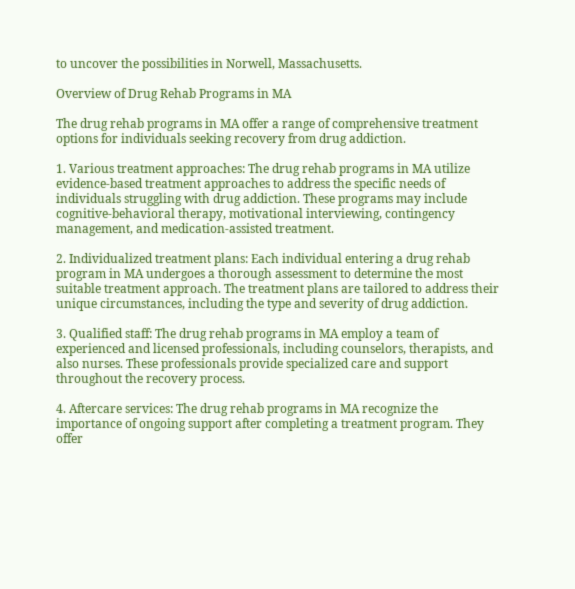to uncover the possibilities in Norwell, Massachusetts.

Overview of Drug Rehab Programs in MA

The drug rehab programs in MA offer a range of comprehensive treatment options for individuals seeking recovery from drug addiction.

1. Various treatment approaches: The drug rehab programs in MA utilize evidence-based treatment approaches to address the specific needs of individuals struggling with drug addiction. These programs may include cognitive-behavioral therapy, motivational interviewing, contingency management, and medication-assisted treatment.

2. Individualized treatment plans: Each individual entering a drug rehab program in MA undergoes a thorough assessment to determine the most suitable treatment approach. The treatment plans are tailored to address their unique circumstances, including the type and severity of drug addiction.

3. Qualified staff: The drug rehab programs in MA employ a team of experienced and licensed professionals, including counselors, therapists, and also nurses. These professionals provide specialized care and support throughout the recovery process.

4. Aftercare services: The drug rehab programs in MA recognize the importance of ongoing support after completing a treatment program. They offer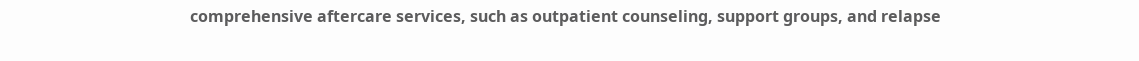comprehensive aftercare services, such as outpatient counseling, support groups, and relapse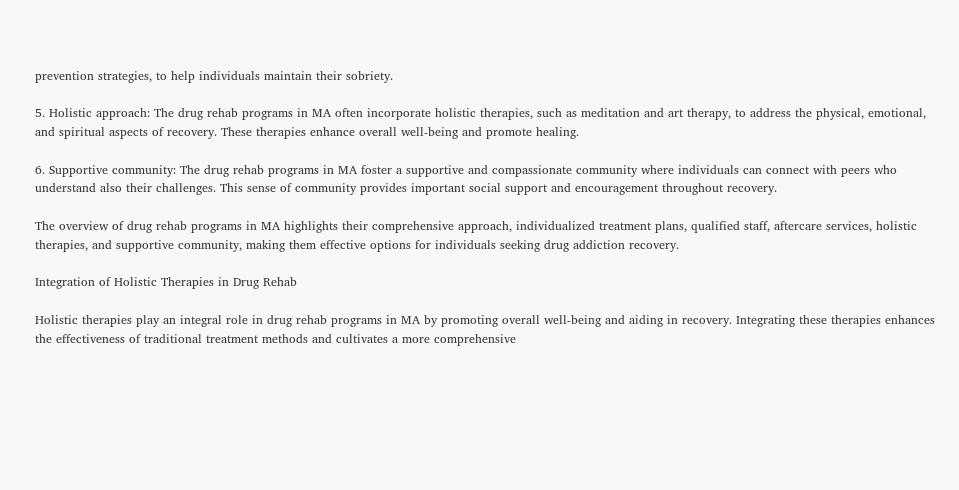prevention strategies, to help individuals maintain their sobriety.

5. Holistic approach: The drug rehab programs in MA often incorporate holistic therapies, such as meditation and art therapy, to address the physical, emotional, and spiritual aspects of recovery. These therapies enhance overall well-being and promote healing.

6. Supportive community: The drug rehab programs in MA foster a supportive and compassionate community where individuals can connect with peers who understand also their challenges. This sense of community provides important social support and encouragement throughout recovery.

The overview of drug rehab programs in MA highlights their comprehensive approach, individualized treatment plans, qualified staff, aftercare services, holistic therapies, and supportive community, making them effective options for individuals seeking drug addiction recovery.

Integration of Holistic Therapies in Drug Rehab

Holistic therapies play an integral role in drug rehab programs in MA by promoting overall well-being and aiding in recovery. Integrating these therapies enhances the effectiveness of traditional treatment methods and cultivates a more comprehensive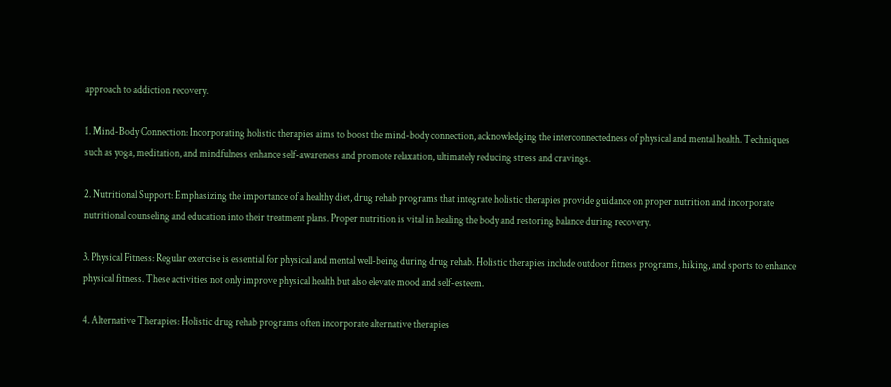approach to addiction recovery.

1. Mind-Body Connection: Incorporating holistic therapies aims to boost the mind-body connection, acknowledging the interconnectedness of physical and mental health. Techniques such as yoga, meditation, and mindfulness enhance self-awareness and promote relaxation, ultimately reducing stress and cravings.

2. Nutritional Support: Emphasizing the importance of a healthy diet, drug rehab programs that integrate holistic therapies provide guidance on proper nutrition and incorporate nutritional counseling and education into their treatment plans. Proper nutrition is vital in healing the body and restoring balance during recovery.

3. Physical Fitness: Regular exercise is essential for physical and mental well-being during drug rehab. Holistic therapies include outdoor fitness programs, hiking, and sports to enhance physical fitness. These activities not only improve physical health but also elevate mood and self-esteem.

4. Alternative Therapies: Holistic drug rehab programs often incorporate alternative therapies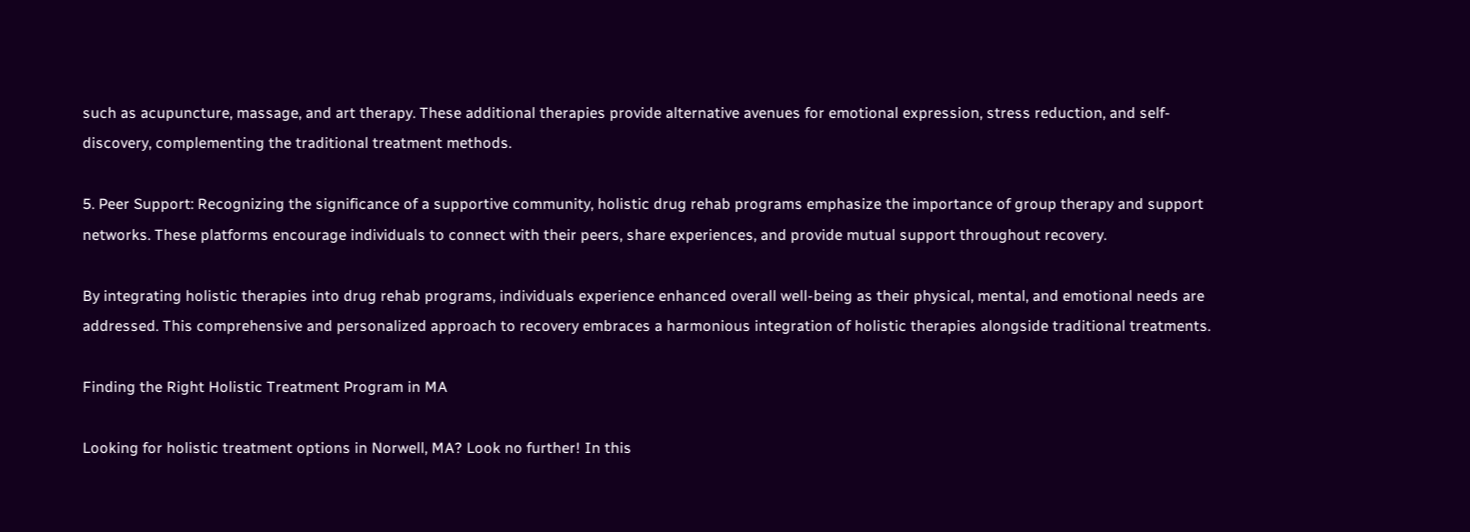such as acupuncture, massage, and art therapy. These additional therapies provide alternative avenues for emotional expression, stress reduction, and self-discovery, complementing the traditional treatment methods.

5. Peer Support: Recognizing the significance of a supportive community, holistic drug rehab programs emphasize the importance of group therapy and support networks. These platforms encourage individuals to connect with their peers, share experiences, and provide mutual support throughout recovery.

By integrating holistic therapies into drug rehab programs, individuals experience enhanced overall well-being as their physical, mental, and emotional needs are addressed. This comprehensive and personalized approach to recovery embraces a harmonious integration of holistic therapies alongside traditional treatments.

Finding the Right Holistic Treatment Program in MA

Looking for holistic treatment options in Norwell, MA? Look no further! In this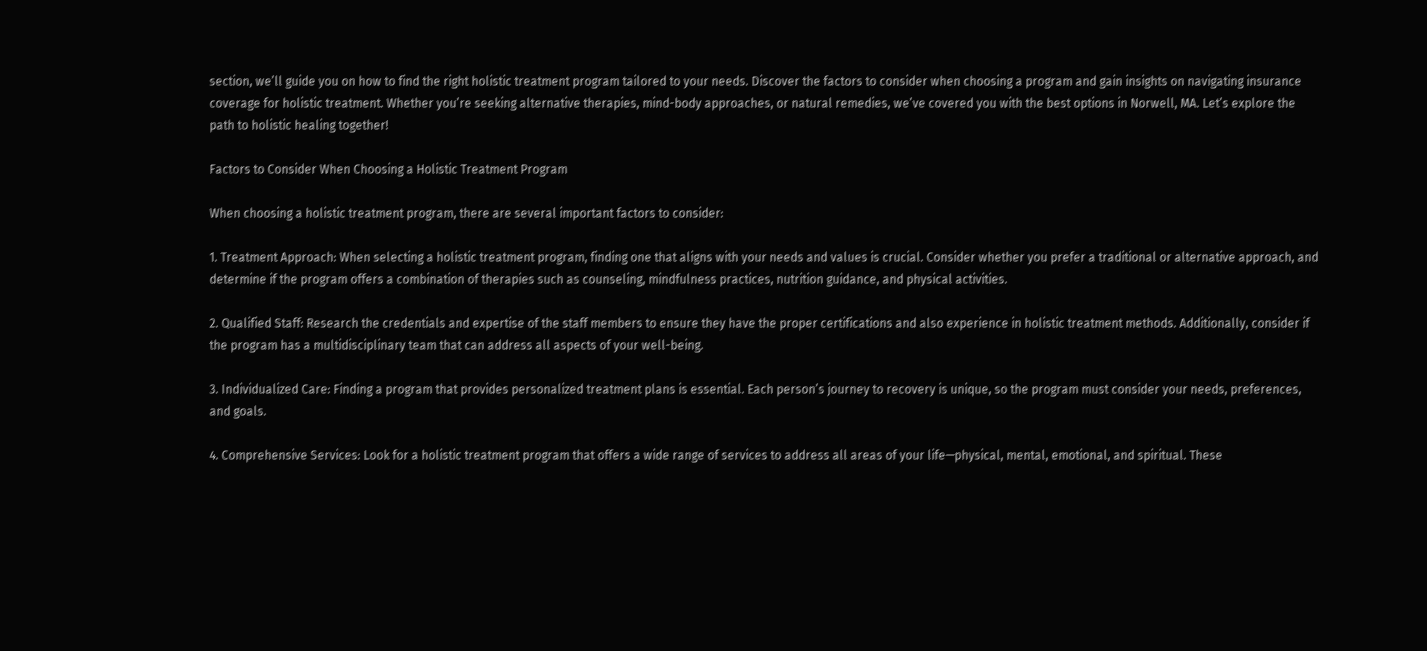section, we’ll guide you on how to find the right holistic treatment program tailored to your needs. Discover the factors to consider when choosing a program and gain insights on navigating insurance coverage for holistic treatment. Whether you’re seeking alternative therapies, mind-body approaches, or natural remedies, we’ve covered you with the best options in Norwell, MA. Let’s explore the path to holistic healing together!

Factors to Consider When Choosing a Holistic Treatment Program

When choosing a holistic treatment program, there are several important factors to consider:

1. Treatment Approach: When selecting a holistic treatment program, finding one that aligns with your needs and values is crucial. Consider whether you prefer a traditional or alternative approach, and determine if the program offers a combination of therapies such as counseling, mindfulness practices, nutrition guidance, and physical activities.

2. Qualified Staff: Research the credentials and expertise of the staff members to ensure they have the proper certifications and also experience in holistic treatment methods. Additionally, consider if the program has a multidisciplinary team that can address all aspects of your well-being.

3. Individualized Care: Finding a program that provides personalized treatment plans is essential. Each person’s journey to recovery is unique, so the program must consider your needs, preferences, and goals.

4. Comprehensive Services: Look for a holistic treatment program that offers a wide range of services to address all areas of your life—physical, mental, emotional, and spiritual. These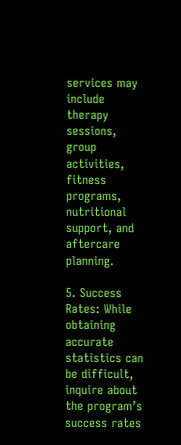services may include therapy sessions, group activities, fitness programs, nutritional support, and aftercare planning.

5. Success Rates: While obtaining accurate statistics can be difficult, inquire about the program’s success rates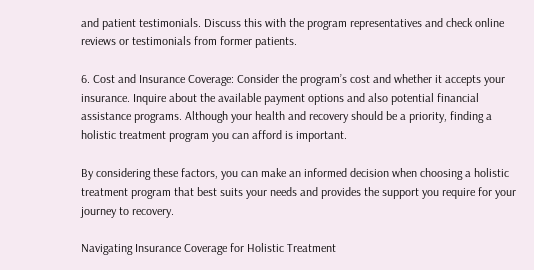and patient testimonials. Discuss this with the program representatives and check online reviews or testimonials from former patients.

6. Cost and Insurance Coverage: Consider the program’s cost and whether it accepts your insurance. Inquire about the available payment options and also potential financial assistance programs. Although your health and recovery should be a priority, finding a holistic treatment program you can afford is important.

By considering these factors, you can make an informed decision when choosing a holistic treatment program that best suits your needs and provides the support you require for your journey to recovery.

Navigating Insurance Coverage for Holistic Treatment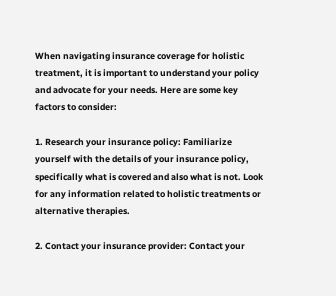When navigating insurance coverage for holistic treatment, it is important to understand your policy and advocate for your needs. Here are some key factors to consider:

1. Research your insurance policy: Familiarize yourself with the details of your insurance policy, specifically what is covered and also what is not. Look for any information related to holistic treatments or alternative therapies.

2. Contact your insurance provider: Contact your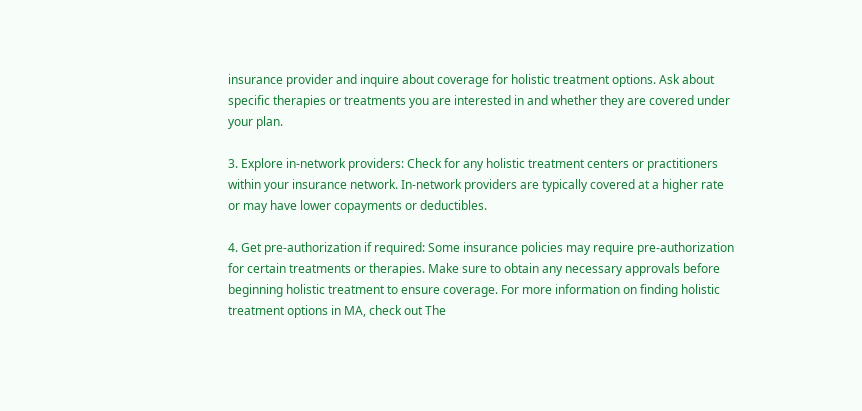insurance provider and inquire about coverage for holistic treatment options. Ask about specific therapies or treatments you are interested in and whether they are covered under your plan.

3. Explore in-network providers: Check for any holistic treatment centers or practitioners within your insurance network. In-network providers are typically covered at a higher rate or may have lower copayments or deductibles.

4. Get pre-authorization if required: Some insurance policies may require pre-authorization for certain treatments or therapies. Make sure to obtain any necessary approvals before beginning holistic treatment to ensure coverage. For more information on finding holistic treatment options in MA, check out The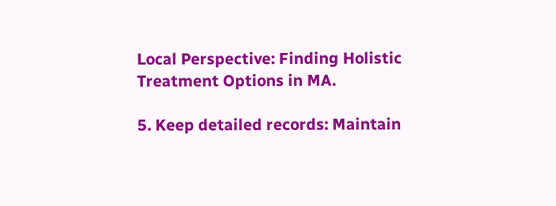Local Perspective: Finding Holistic Treatment Options in MA.

5. Keep detailed records: Maintain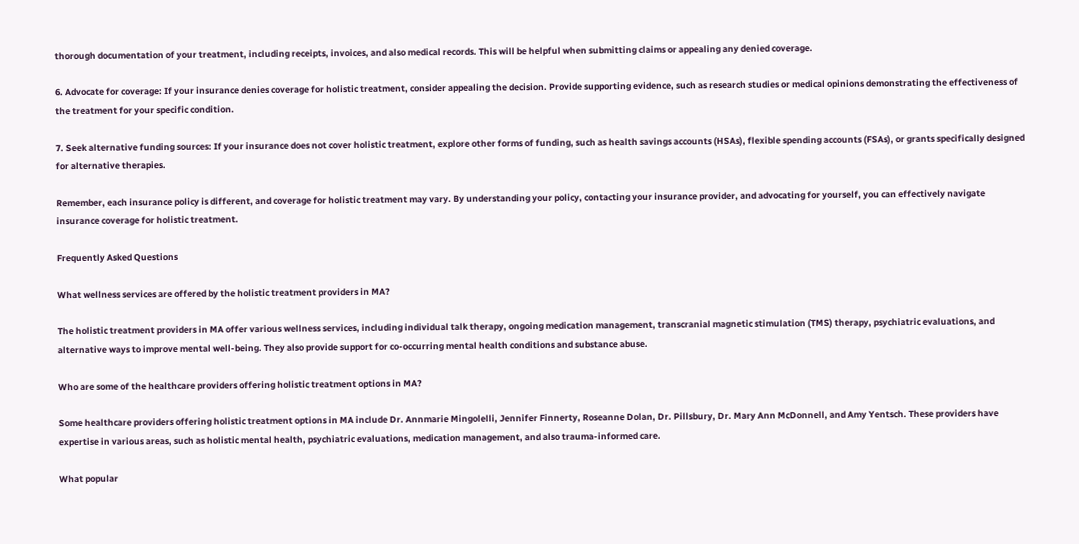thorough documentation of your treatment, including receipts, invoices, and also medical records. This will be helpful when submitting claims or appealing any denied coverage.

6. Advocate for coverage: If your insurance denies coverage for holistic treatment, consider appealing the decision. Provide supporting evidence, such as research studies or medical opinions demonstrating the effectiveness of the treatment for your specific condition.

7. Seek alternative funding sources: If your insurance does not cover holistic treatment, explore other forms of funding, such as health savings accounts (HSAs), flexible spending accounts (FSAs), or grants specifically designed for alternative therapies.

Remember, each insurance policy is different, and coverage for holistic treatment may vary. By understanding your policy, contacting your insurance provider, and advocating for yourself, you can effectively navigate insurance coverage for holistic treatment.

Frequently Asked Questions

What wellness services are offered by the holistic treatment providers in MA?

The holistic treatment providers in MA offer various wellness services, including individual talk therapy, ongoing medication management, transcranial magnetic stimulation (TMS) therapy, psychiatric evaluations, and alternative ways to improve mental well-being. They also provide support for co-occurring mental health conditions and substance abuse.

Who are some of the healthcare providers offering holistic treatment options in MA?

Some healthcare providers offering holistic treatment options in MA include Dr. Annmarie Mingolelli, Jennifer Finnerty, Roseanne Dolan, Dr. Pillsbury, Dr. Mary Ann McDonnell, and Amy Yentsch. These providers have expertise in various areas, such as holistic mental health, psychiatric evaluations, medication management, and also trauma-informed care.

What popular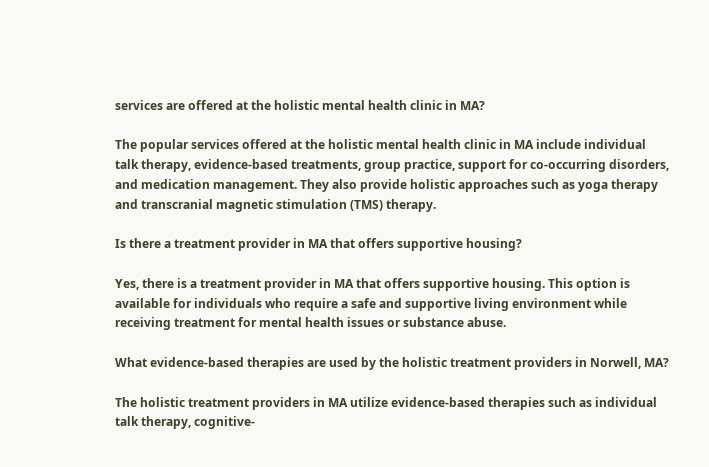services are offered at the holistic mental health clinic in MA?

The popular services offered at the holistic mental health clinic in MA include individual talk therapy, evidence-based treatments, group practice, support for co-occurring disorders, and medication management. They also provide holistic approaches such as yoga therapy and transcranial magnetic stimulation (TMS) therapy.

Is there a treatment provider in MA that offers supportive housing?

Yes, there is a treatment provider in MA that offers supportive housing. This option is available for individuals who require a safe and supportive living environment while receiving treatment for mental health issues or substance abuse.

What evidence-based therapies are used by the holistic treatment providers in Norwell, MA?

The holistic treatment providers in MA utilize evidence-based therapies such as individual talk therapy, cognitive-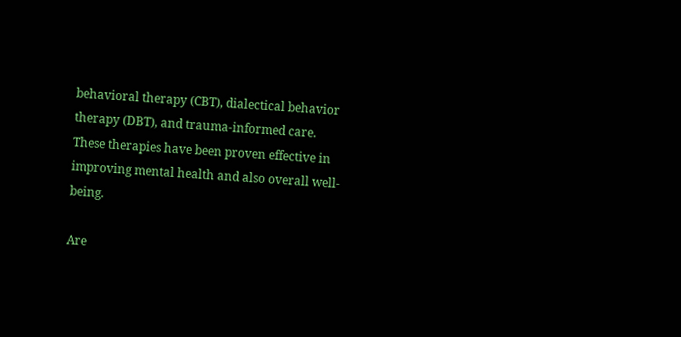behavioral therapy (CBT), dialectical behavior therapy (DBT), and trauma-informed care. These therapies have been proven effective in improving mental health and also overall well-being.

Are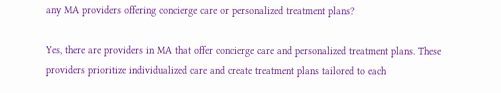any MA providers offering concierge care or personalized treatment plans?

Yes, there are providers in MA that offer concierge care and personalized treatment plans. These providers prioritize individualized care and create treatment plans tailored to each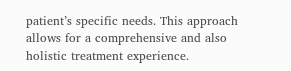patient’s specific needs. This approach allows for a comprehensive and also holistic treatment experience.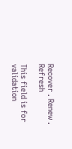Recover . Renew . Refresh

This field is for validation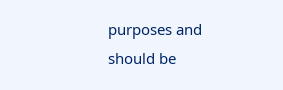purposes and should be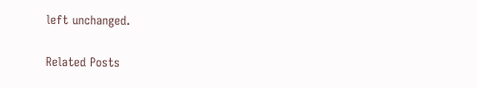left unchanged.

Related Posts